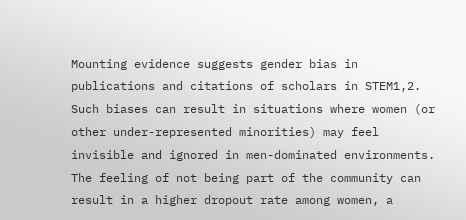Mounting evidence suggests gender bias in publications and citations of scholars in STEM1,2. Such biases can result in situations where women (or other under-represented minorities) may feel invisible and ignored in men-dominated environments. The feeling of not being part of the community can result in a higher dropout rate among women, a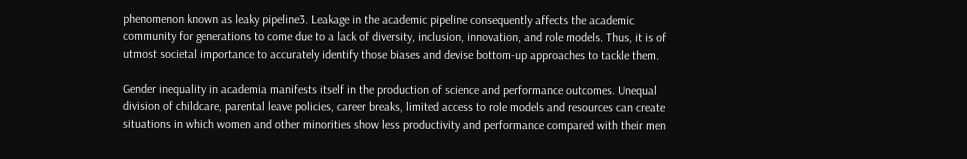phenomenon known as leaky pipeline3. Leakage in the academic pipeline consequently affects the academic community for generations to come due to a lack of diversity, inclusion, innovation, and role models. Thus, it is of utmost societal importance to accurately identify those biases and devise bottom-up approaches to tackle them.

Gender inequality in academia manifests itself in the production of science and performance outcomes. Unequal division of childcare, parental leave policies, career breaks, limited access to role models and resources can create situations in which women and other minorities show less productivity and performance compared with their men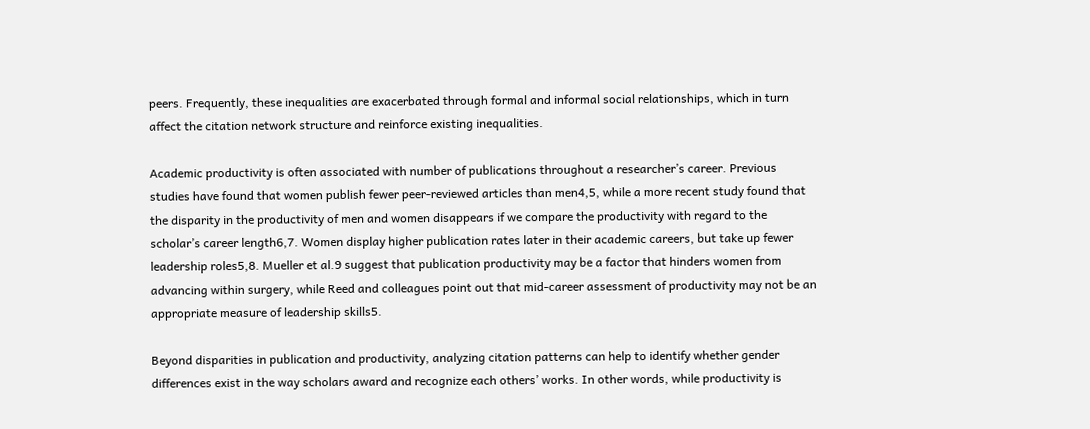peers. Frequently, these inequalities are exacerbated through formal and informal social relationships, which in turn affect the citation network structure and reinforce existing inequalities.

Academic productivity is often associated with number of publications throughout a researcher’s career. Previous studies have found that women publish fewer peer-reviewed articles than men4,5, while a more recent study found that the disparity in the productivity of men and women disappears if we compare the productivity with regard to the scholar’s career length6,7. Women display higher publication rates later in their academic careers, but take up fewer leadership roles5,8. Mueller et al.9 suggest that publication productivity may be a factor that hinders women from advancing within surgery, while Reed and colleagues point out that mid-career assessment of productivity may not be an appropriate measure of leadership skills5.

Beyond disparities in publication and productivity, analyzing citation patterns can help to identify whether gender differences exist in the way scholars award and recognize each others’ works. In other words, while productivity is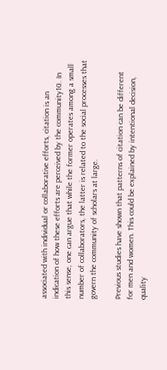associated with individual or collaborative efforts, citation is an indication of how these efforts are perceived by the community10. In this sense, one can argue that while the former operates among a small number of collaborators, the latter is related to the social processes that govern the community of scholars at large.

Previous studies have shown that patterns of citation can be different for men and women. This could be explained by intentional decision, quality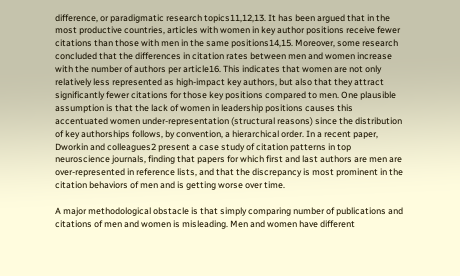difference, or paradigmatic research topics11,12,13. It has been argued that in the most productive countries, articles with women in key author positions receive fewer citations than those with men in the same positions14,15. Moreover, some research concluded that the differences in citation rates between men and women increase with the number of authors per article16. This indicates that women are not only relatively less represented as high-impact key authors, but also that they attract significantly fewer citations for those key positions compared to men. One plausible assumption is that the lack of women in leadership positions causes this accentuated women under-representation (structural reasons) since the distribution of key authorships follows, by convention, a hierarchical order. In a recent paper, Dworkin and colleagues2 present a case study of citation patterns in top neuroscience journals, finding that papers for which first and last authors are men are over-represented in reference lists, and that the discrepancy is most prominent in the citation behaviors of men and is getting worse over time.

A major methodological obstacle is that simply comparing number of publications and citations of men and women is misleading. Men and women have different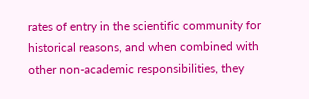rates of entry in the scientific community for historical reasons, and when combined with other non-academic responsibilities, they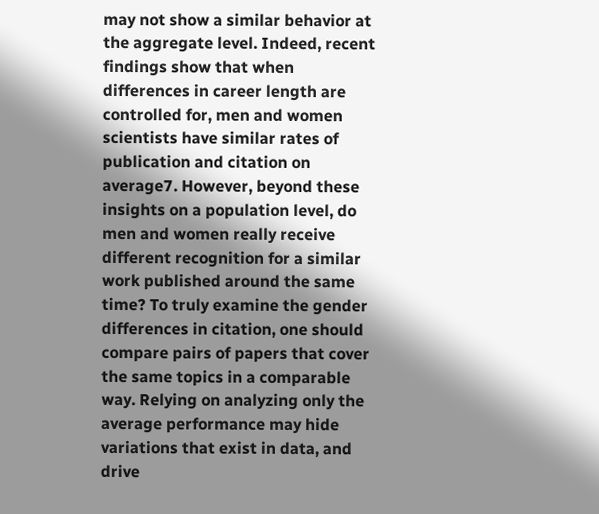may not show a similar behavior at the aggregate level. Indeed, recent findings show that when differences in career length are controlled for, men and women scientists have similar rates of publication and citation on average7. However, beyond these insights on a population level, do men and women really receive different recognition for a similar work published around the same time? To truly examine the gender differences in citation, one should compare pairs of papers that cover the same topics in a comparable way. Relying on analyzing only the average performance may hide variations that exist in data, and drive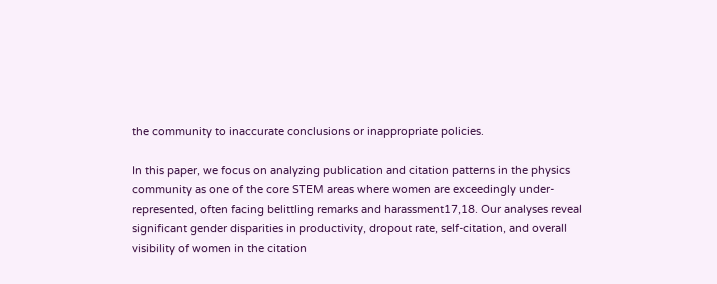the community to inaccurate conclusions or inappropriate policies.

In this paper, we focus on analyzing publication and citation patterns in the physics community as one of the core STEM areas where women are exceedingly under-represented, often facing belittling remarks and harassment17,18. Our analyses reveal significant gender disparities in productivity, dropout rate, self-citation, and overall visibility of women in the citation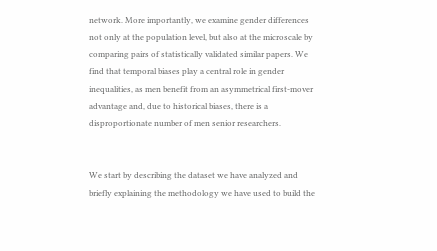network. More importantly, we examine gender differences not only at the population level, but also at the microscale by comparing pairs of statistically validated similar papers. We find that temporal biases play a central role in gender inequalities, as men benefit from an asymmetrical first-mover advantage and, due to historical biases, there is a disproportionate number of men senior researchers.


We start by describing the dataset we have analyzed and briefly explaining the methodology we have used to build the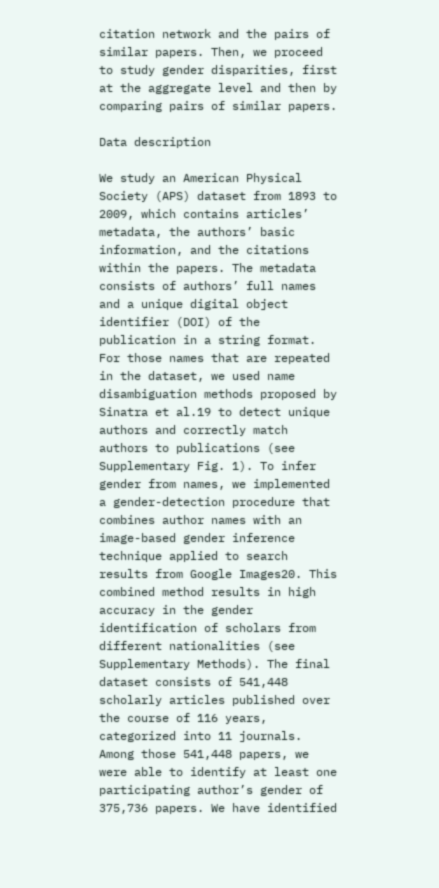citation network and the pairs of similar papers. Then, we proceed to study gender disparities, first at the aggregate level and then by comparing pairs of similar papers.

Data description

We study an American Physical Society (APS) dataset from 1893 to 2009, which contains articles’ metadata, the authors’ basic information, and the citations within the papers. The metadata consists of authors’ full names and a unique digital object identifier (DOI) of the publication in a string format. For those names that are repeated in the dataset, we used name disambiguation methods proposed by Sinatra et al.19 to detect unique authors and correctly match authors to publications (see Supplementary Fig. 1). To infer gender from names, we implemented a gender-detection procedure that combines author names with an image-based gender inference technique applied to search results from Google Images20. This combined method results in high accuracy in the gender identification of scholars from different nationalities (see Supplementary Methods). The final dataset consists of 541,448 scholarly articles published over the course of 116 years, categorized into 11 journals. Among those 541,448 papers, we were able to identify at least one participating author’s gender of 375,736 papers. We have identified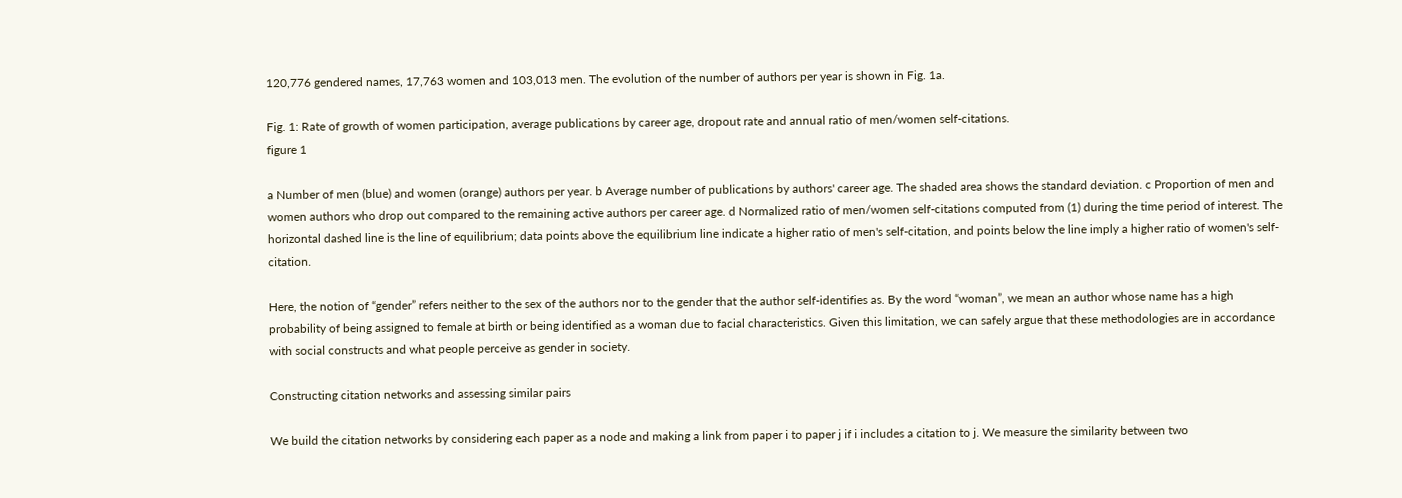120,776 gendered names, 17,763 women and 103,013 men. The evolution of the number of authors per year is shown in Fig. 1a.

Fig. 1: Rate of growth of women participation, average publications by career age, dropout rate and annual ratio of men/women self-citations.
figure 1

a Number of men (blue) and women (orange) authors per year. b Average number of publications by authors' career age. The shaded area shows the standard deviation. c Proportion of men and women authors who drop out compared to the remaining active authors per career age. d Normalized ratio of men/women self-citations computed from (1) during the time period of interest. The horizontal dashed line is the line of equilibrium; data points above the equilibrium line indicate a higher ratio of men's self-citation, and points below the line imply a higher ratio of women's self-citation.

Here, the notion of “gender” refers neither to the sex of the authors nor to the gender that the author self-identifies as. By the word “woman”, we mean an author whose name has a high probability of being assigned to female at birth or being identified as a woman due to facial characteristics. Given this limitation, we can safely argue that these methodologies are in accordance with social constructs and what people perceive as gender in society.

Constructing citation networks and assessing similar pairs

We build the citation networks by considering each paper as a node and making a link from paper i to paper j if i includes a citation to j. We measure the similarity between two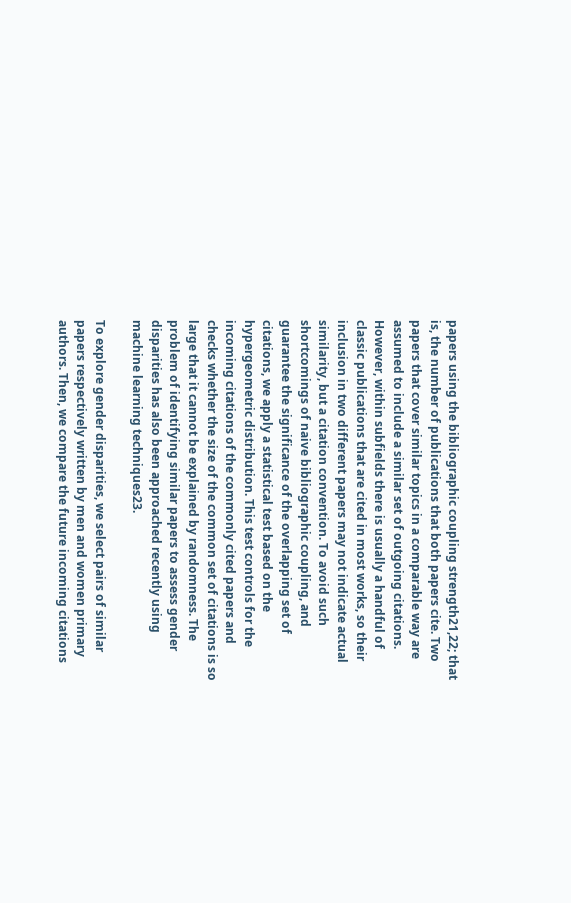papers using the bibliographic coupling strength21,22; that is, the number of publications that both papers cite. Two papers that cover similar topics in a comparable way are assumed to include a similar set of outgoing citations. However, within subfields there is usually a handful of classic publications that are cited in most works, so their inclusion in two different papers may not indicate actual similarity, but a citation convention. To avoid such shortcomings of naive bibliographic coupling, and guarantee the significance of the overlapping set of citations, we apply a statistical test based on the hypergeometric distribution. This test controls for the incoming citations of the commonly cited papers and checks whether the size of the common set of citations is so large that it cannot be explained by randomness. The problem of identifying similar papers to assess gender disparities has also been approached recently using machine learning techniques23.

To explore gender disparities, we select pairs of similar papers respectively written by men and women primary authors. Then, we compare the future incoming citations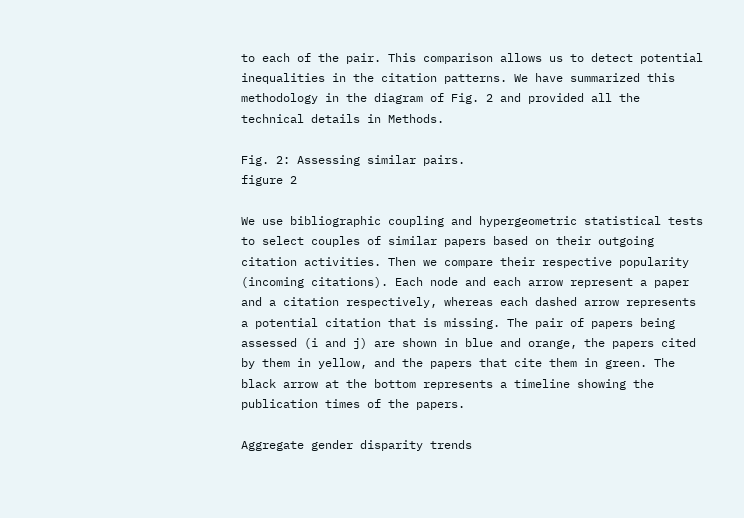to each of the pair. This comparison allows us to detect potential inequalities in the citation patterns. We have summarized this methodology in the diagram of Fig. 2 and provided all the technical details in Methods.

Fig. 2: Assessing similar pairs.
figure 2

We use bibliographic coupling and hypergeometric statistical tests to select couples of similar papers based on their outgoing citation activities. Then we compare their respective popularity (incoming citations). Each node and each arrow represent a paper and a citation respectively, whereas each dashed arrow represents a potential citation that is missing. The pair of papers being assessed (i and j) are shown in blue and orange, the papers cited by them in yellow, and the papers that cite them in green. The black arrow at the bottom represents a timeline showing the publication times of the papers.

Aggregate gender disparity trends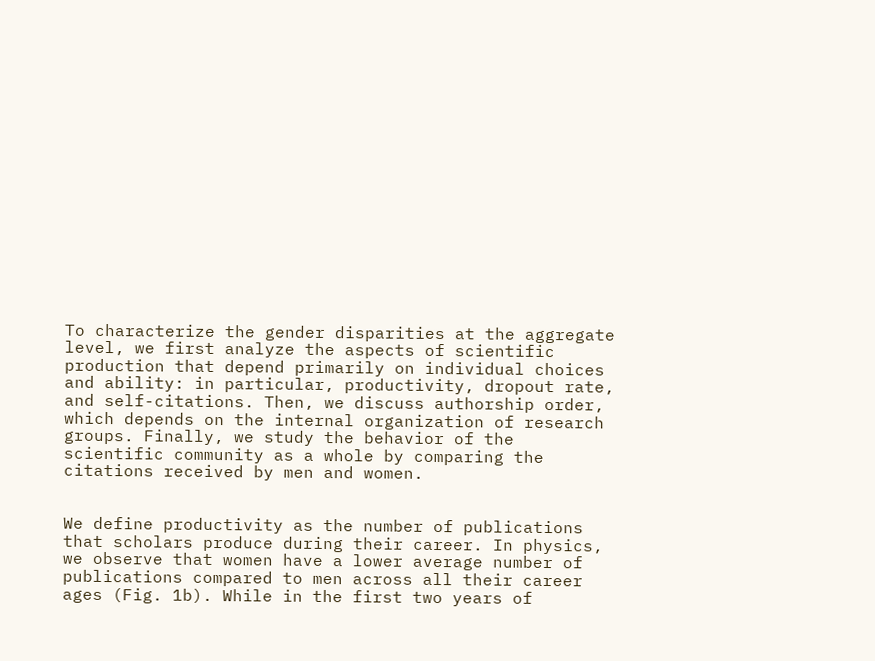To characterize the gender disparities at the aggregate level, we first analyze the aspects of scientific production that depend primarily on individual choices and ability: in particular, productivity, dropout rate, and self-citations. Then, we discuss authorship order, which depends on the internal organization of research groups. Finally, we study the behavior of the scientific community as a whole by comparing the citations received by men and women.


We define productivity as the number of publications that scholars produce during their career. In physics, we observe that women have a lower average number of publications compared to men across all their career ages (Fig. 1b). While in the first two years of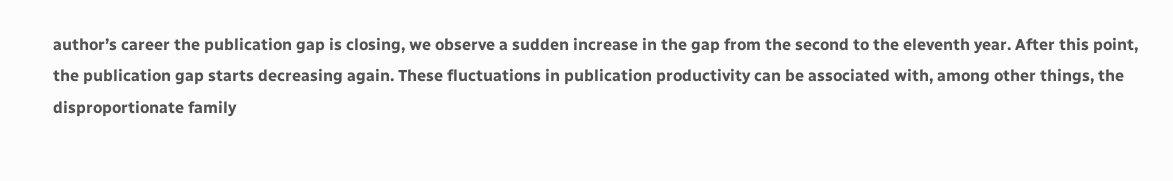author’s career the publication gap is closing, we observe a sudden increase in the gap from the second to the eleventh year. After this point, the publication gap starts decreasing again. These fluctuations in publication productivity can be associated with, among other things, the disproportionate family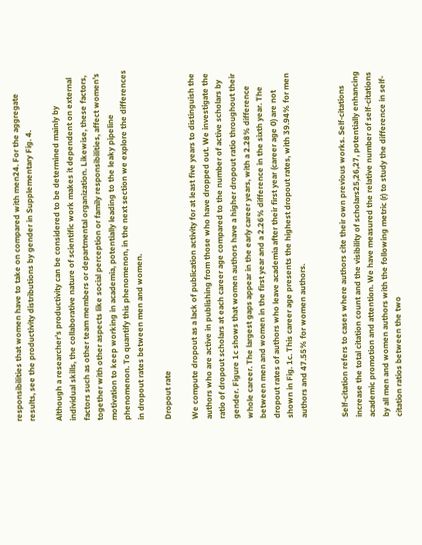responsibilities that women have to take on compared with men24. For the aggregate results, see the productivity distributions by gender in Supplementary Fig. 4.

Although a researcher’s productivity can be considered to be determined mainly by individual skills, the collaborative nature of scientific work makes it dependent on external factors such as other team members or departmental organization. Likewise, these factors, together with other aspects like social perception or family responsibilities, affect women’s motivation to keep working in academia, potentially leading to the leaky pipeline phenomenon. To quantify this phenomenon, in the next section we explore the differences in dropout rates between men and women.

Dropout rate

We compute dropout as a lack of publication activity for at least five years to distinguish the authors who are active in publishing from those who have dropped out. We investigate the ratio of dropout scholars at each career age compared to the number of active scholars by gender. Figure 1c shows that women authors have a higher dropout ratio throughout their whole career. The largest gaps appear in the early career years, with a 2.28% difference between men and women in the first year and a 2.26% difference in the sixth year. The dropout rates of authors who leave academia after their first year (career age 0) are not shown in Fig. 1c. This career age presents the highest dropout rates, with 39.94% for men authors and 47.55% for women authors.


Self-citation refers to cases where authors cite their own previous works. Self-citations increase the total citation count and the visibility of scholars25,26,27, potentially enhancing academic promotion and attention. We have measured the relative number of self-citations by all men and women authors with the following metric (r) to study the difference in self-citation ratios between the two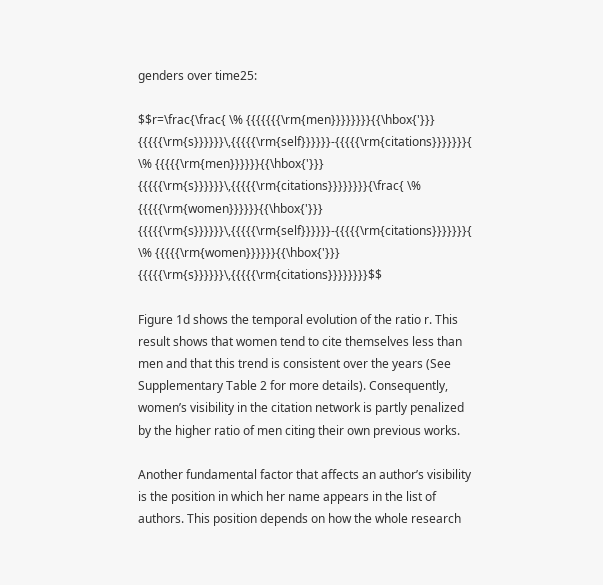genders over time25:

$$r=\frac{\frac{ \% {{{{{{{\rm{men}}}}}}}}{{\hbox{'}}} {{{{{\rm{s}}}}}}\,{{{{{\rm{self}}}}}}-{{{{{\rm{citations}}}}}}}{ \% {{{{{\rm{men}}}}}}{{\hbox{'}}} {{{{{\rm{s}}}}}}\,{{{{{\rm{citations}}}}}}}}{\frac{ \% {{{{{\rm{women}}}}}}{{\hbox{'}}} {{{{{\rm{s}}}}}}\,{{{{{\rm{self}}}}}}-{{{{{\rm{citations}}}}}}}{ \% {{{{{\rm{women}}}}}}{{\hbox{'}}} {{{{{\rm{s}}}}}}\,{{{{{\rm{citations}}}}}}}}$$

Figure 1d shows the temporal evolution of the ratio r. This result shows that women tend to cite themselves less than men and that this trend is consistent over the years (See Supplementary Table 2 for more details). Consequently, women’s visibility in the citation network is partly penalized by the higher ratio of men citing their own previous works.

Another fundamental factor that affects an author’s visibility is the position in which her name appears in the list of authors. This position depends on how the whole research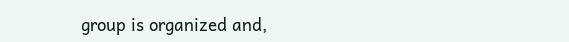group is organized and,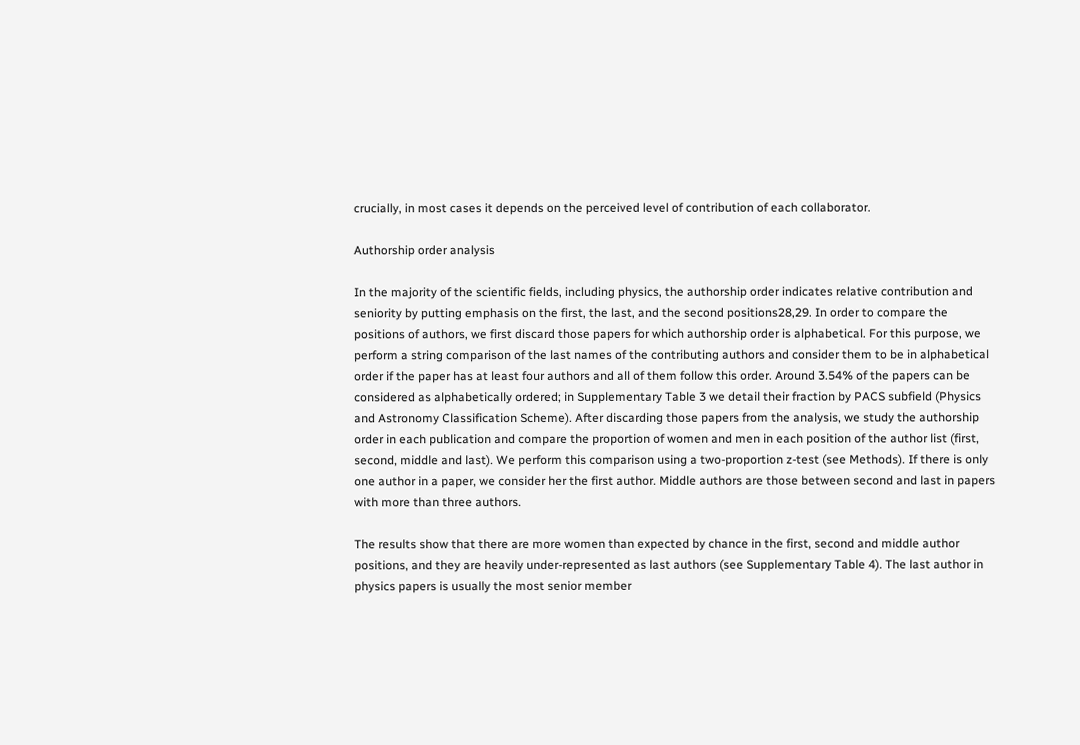crucially, in most cases it depends on the perceived level of contribution of each collaborator.

Authorship order analysis

In the majority of the scientific fields, including physics, the authorship order indicates relative contribution and seniority by putting emphasis on the first, the last, and the second positions28,29. In order to compare the positions of authors, we first discard those papers for which authorship order is alphabetical. For this purpose, we perform a string comparison of the last names of the contributing authors and consider them to be in alphabetical order if the paper has at least four authors and all of them follow this order. Around 3.54% of the papers can be considered as alphabetically ordered; in Supplementary Table 3 we detail their fraction by PACS subfield (Physics and Astronomy Classification Scheme). After discarding those papers from the analysis, we study the authorship order in each publication and compare the proportion of women and men in each position of the author list (first, second, middle and last). We perform this comparison using a two-proportion z-test (see Methods). If there is only one author in a paper, we consider her the first author. Middle authors are those between second and last in papers with more than three authors.

The results show that there are more women than expected by chance in the first, second and middle author positions, and they are heavily under-represented as last authors (see Supplementary Table 4). The last author in physics papers is usually the most senior member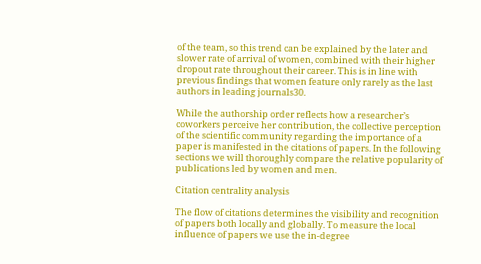of the team, so this trend can be explained by the later and slower rate of arrival of women, combined with their higher dropout rate throughout their career. This is in line with previous findings that women feature only rarely as the last authors in leading journals30.

While the authorship order reflects how a researcher’s coworkers perceive her contribution, the collective perception of the scientific community regarding the importance of a paper is manifested in the citations of papers. In the following sections we will thoroughly compare the relative popularity of publications led by women and men.

Citation centrality analysis

The flow of citations determines the visibility and recognition of papers both locally and globally. To measure the local influence of papers we use the in-degree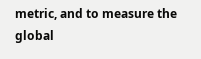metric, and to measure the global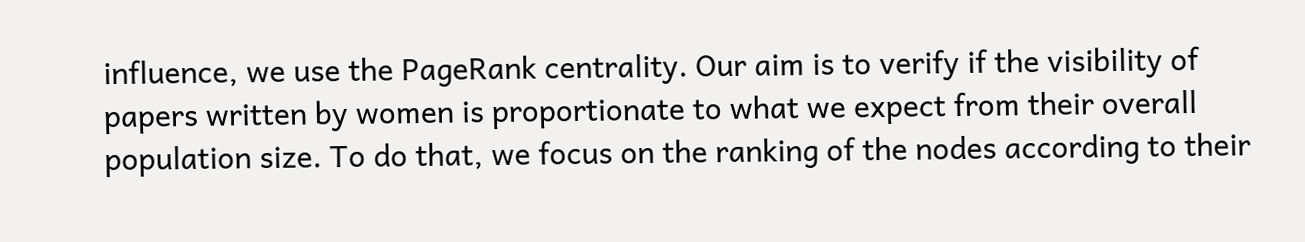influence, we use the PageRank centrality. Our aim is to verify if the visibility of papers written by women is proportionate to what we expect from their overall population size. To do that, we focus on the ranking of the nodes according to their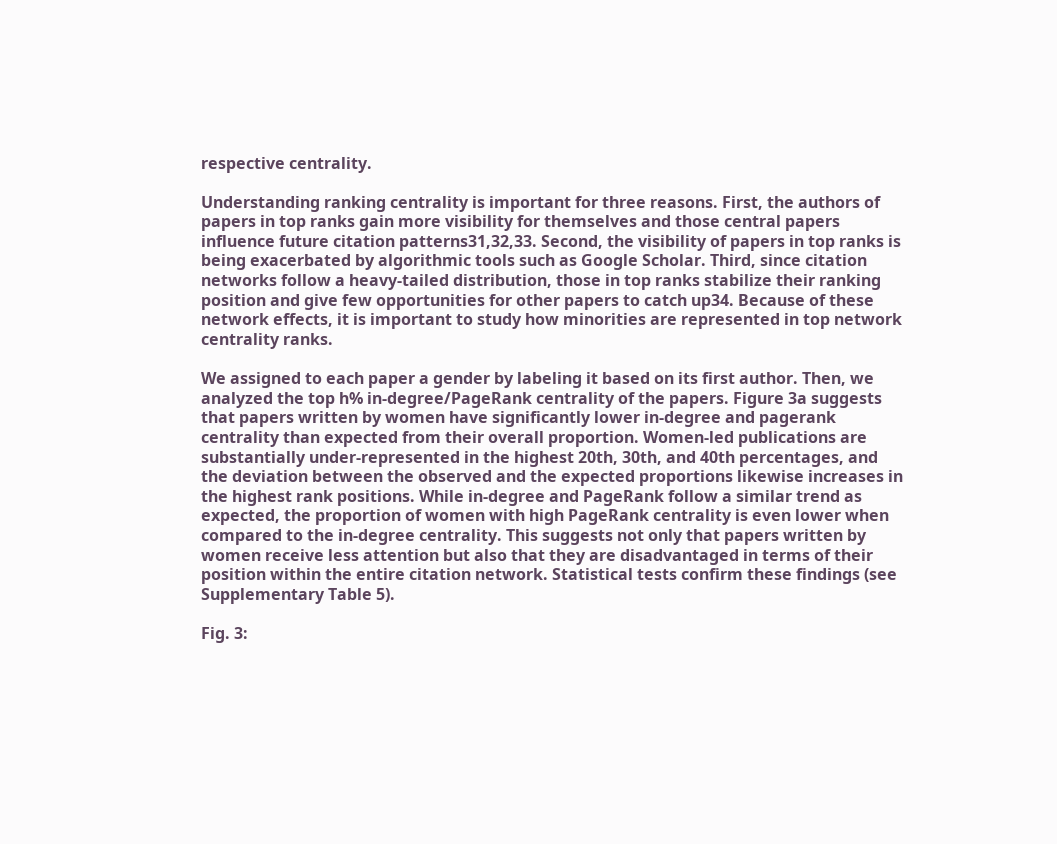respective centrality.

Understanding ranking centrality is important for three reasons. First, the authors of papers in top ranks gain more visibility for themselves and those central papers influence future citation patterns31,32,33. Second, the visibility of papers in top ranks is being exacerbated by algorithmic tools such as Google Scholar. Third, since citation networks follow a heavy-tailed distribution, those in top ranks stabilize their ranking position and give few opportunities for other papers to catch up34. Because of these network effects, it is important to study how minorities are represented in top network centrality ranks.

We assigned to each paper a gender by labeling it based on its first author. Then, we analyzed the top h% in-degree/PageRank centrality of the papers. Figure 3a suggests that papers written by women have significantly lower in-degree and pagerank centrality than expected from their overall proportion. Women-led publications are substantially under-represented in the highest 20th, 30th, and 40th percentages, and the deviation between the observed and the expected proportions likewise increases in the highest rank positions. While in-degree and PageRank follow a similar trend as expected, the proportion of women with high PageRank centrality is even lower when compared to the in-degree centrality. This suggests not only that papers written by women receive less attention but also that they are disadvantaged in terms of their position within the entire citation network. Statistical tests confirm these findings (see Supplementary Table 5).

Fig. 3: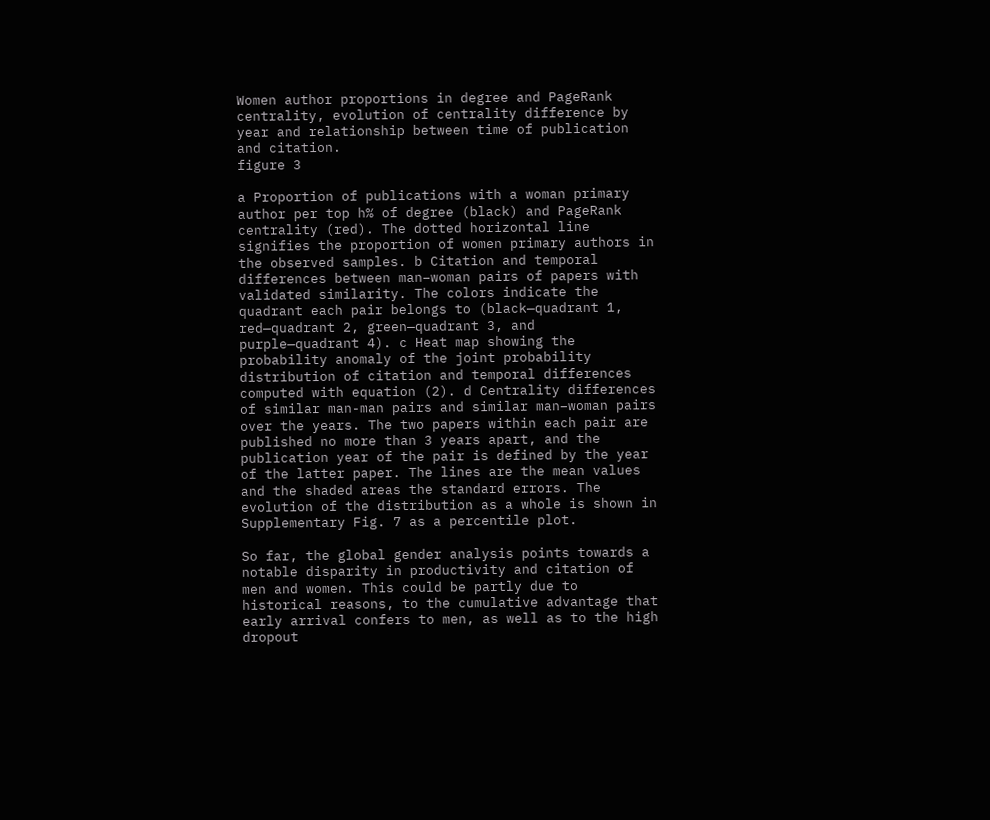Women author proportions in degree and PageRank centrality, evolution of centrality difference by year and relationship between time of publication and citation.
figure 3

a Proportion of publications with a woman primary author per top h% of degree (black) and PageRank centrality (red). The dotted horizontal line signifies the proportion of women primary authors in the observed samples. b Citation and temporal differences between man–woman pairs of papers with validated similarity. The colors indicate the quadrant each pair belongs to (black—quadrant 1, red—quadrant 2, green—quadrant 3, and purple—quadrant 4). c Heat map showing the probability anomaly of the joint probability distribution of citation and temporal differences computed with equation (2). d Centrality differences of similar man-man pairs and similar man–woman pairs over the years. The two papers within each pair are published no more than 3 years apart, and the publication year of the pair is defined by the year of the latter paper. The lines are the mean values and the shaded areas the standard errors. The evolution of the distribution as a whole is shown in Supplementary Fig. 7 as a percentile plot.

So far, the global gender analysis points towards a notable disparity in productivity and citation of men and women. This could be partly due to historical reasons, to the cumulative advantage that early arrival confers to men, as well as to the high dropout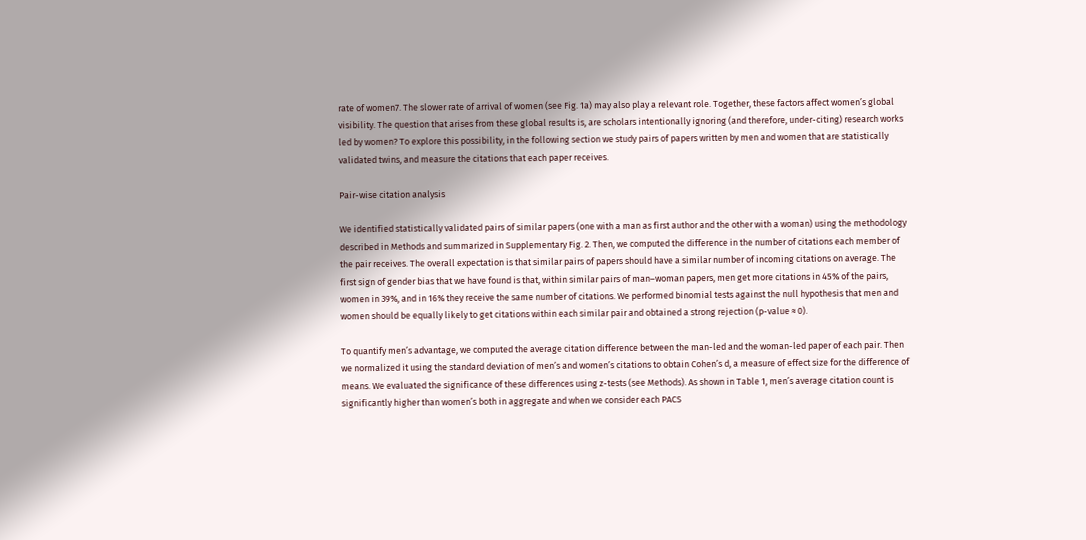rate of women7. The slower rate of arrival of women (see Fig. 1a) may also play a relevant role. Together, these factors affect women’s global visibility. The question that arises from these global results is, are scholars intentionally ignoring (and therefore, under-citing) research works led by women? To explore this possibility, in the following section we study pairs of papers written by men and women that are statistically validated twins, and measure the citations that each paper receives.

Pair-wise citation analysis

We identified statistically validated pairs of similar papers (one with a man as first author and the other with a woman) using the methodology described in Methods and summarized in Supplementary Fig. 2. Then, we computed the difference in the number of citations each member of the pair receives. The overall expectation is that similar pairs of papers should have a similar number of incoming citations on average. The first sign of gender bias that we have found is that, within similar pairs of man–woman papers, men get more citations in 45% of the pairs, women in 39%, and in 16% they receive the same number of citations. We performed binomial tests against the null hypothesis that men and women should be equally likely to get citations within each similar pair and obtained a strong rejection (p-value ≈ 0).

To quantify men’s advantage, we computed the average citation difference between the man-led and the woman-led paper of each pair. Then we normalized it using the standard deviation of men’s and women’s citations to obtain Cohen’s d, a measure of effect size for the difference of means. We evaluated the significance of these differences using z-tests (see Methods). As shown in Table 1, men’s average citation count is significantly higher than women’s both in aggregate and when we consider each PACS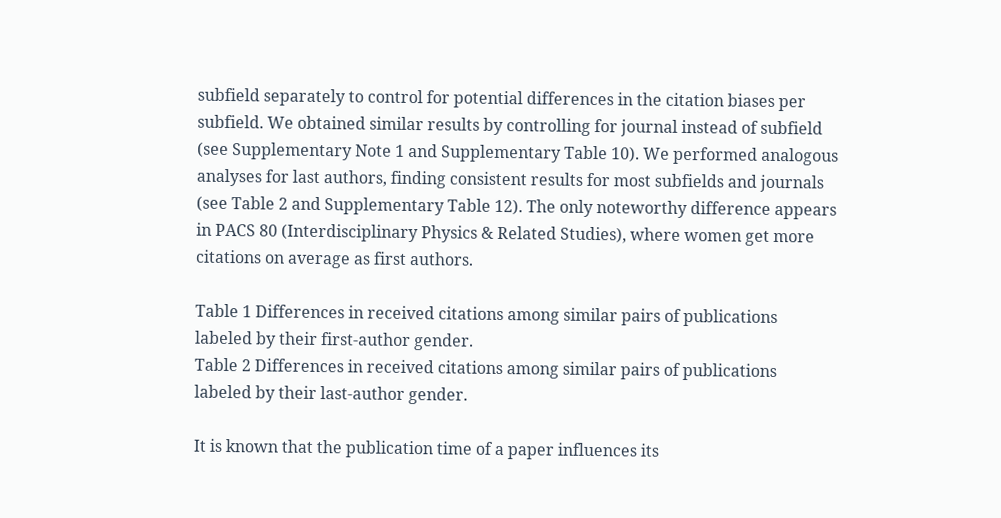subfield separately to control for potential differences in the citation biases per subfield. We obtained similar results by controlling for journal instead of subfield (see Supplementary Note 1 and Supplementary Table 10). We performed analogous analyses for last authors, finding consistent results for most subfields and journals (see Table 2 and Supplementary Table 12). The only noteworthy difference appears in PACS 80 (Interdisciplinary Physics & Related Studies), where women get more citations on average as first authors.

Table 1 Differences in received citations among similar pairs of publications labeled by their first-author gender.
Table 2 Differences in received citations among similar pairs of publications labeled by their last-author gender.

It is known that the publication time of a paper influences its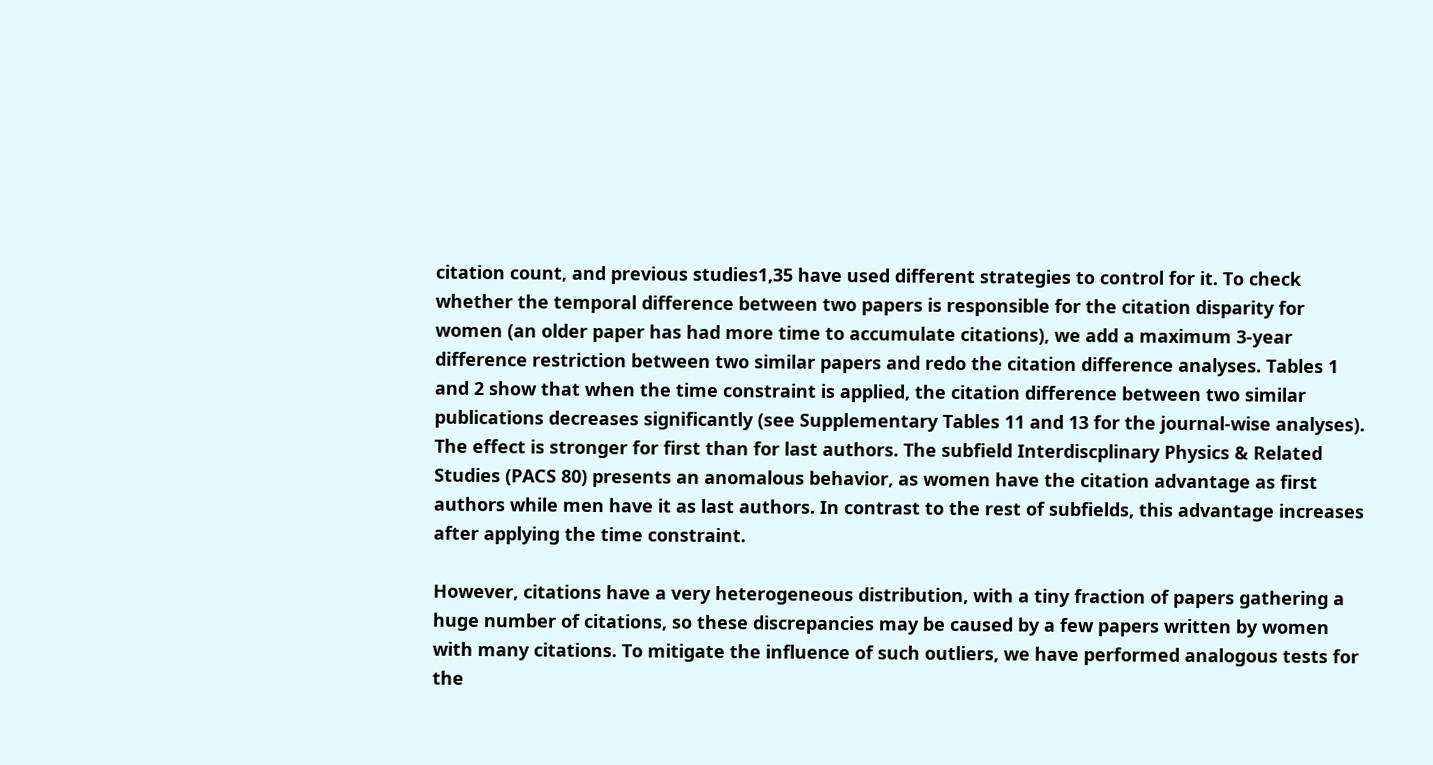citation count, and previous studies1,35 have used different strategies to control for it. To check whether the temporal difference between two papers is responsible for the citation disparity for women (an older paper has had more time to accumulate citations), we add a maximum 3-year difference restriction between two similar papers and redo the citation difference analyses. Tables 1 and 2 show that when the time constraint is applied, the citation difference between two similar publications decreases significantly (see Supplementary Tables 11 and 13 for the journal-wise analyses). The effect is stronger for first than for last authors. The subfield Interdiscplinary Physics & Related Studies (PACS 80) presents an anomalous behavior, as women have the citation advantage as first authors while men have it as last authors. In contrast to the rest of subfields, this advantage increases after applying the time constraint.

However, citations have a very heterogeneous distribution, with a tiny fraction of papers gathering a huge number of citations, so these discrepancies may be caused by a few papers written by women with many citations. To mitigate the influence of such outliers, we have performed analogous tests for the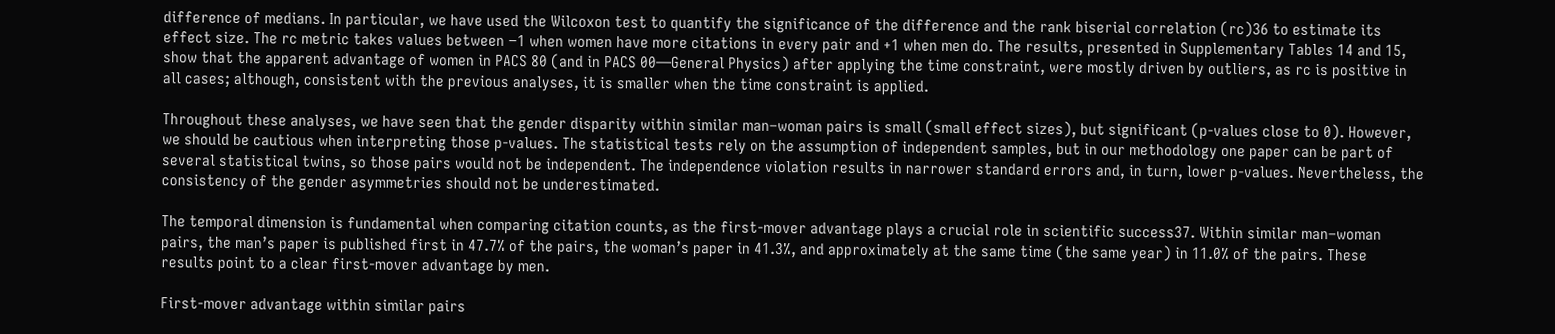difference of medians. In particular, we have used the Wilcoxon test to quantify the significance of the difference and the rank biserial correlation (rc)36 to estimate its effect size. The rc metric takes values between −1 when women have more citations in every pair and +1 when men do. The results, presented in Supplementary Tables 14 and 15, show that the apparent advantage of women in PACS 80 (and in PACS 00—General Physics) after applying the time constraint, were mostly driven by outliers, as rc is positive in all cases; although, consistent with the previous analyses, it is smaller when the time constraint is applied.

Throughout these analyses, we have seen that the gender disparity within similar man–woman pairs is small (small effect sizes), but significant (p-values close to 0). However, we should be cautious when interpreting those p-values. The statistical tests rely on the assumption of independent samples, but in our methodology one paper can be part of several statistical twins, so those pairs would not be independent. The independence violation results in narrower standard errors and, in turn, lower p-values. Nevertheless, the consistency of the gender asymmetries should not be underestimated.

The temporal dimension is fundamental when comparing citation counts, as the first-mover advantage plays a crucial role in scientific success37. Within similar man–woman pairs, the man’s paper is published first in 47.7% of the pairs, the woman’s paper in 41.3%, and approximately at the same time (the same year) in 11.0% of the pairs. These results point to a clear first-mover advantage by men.

First-mover advantage within similar pairs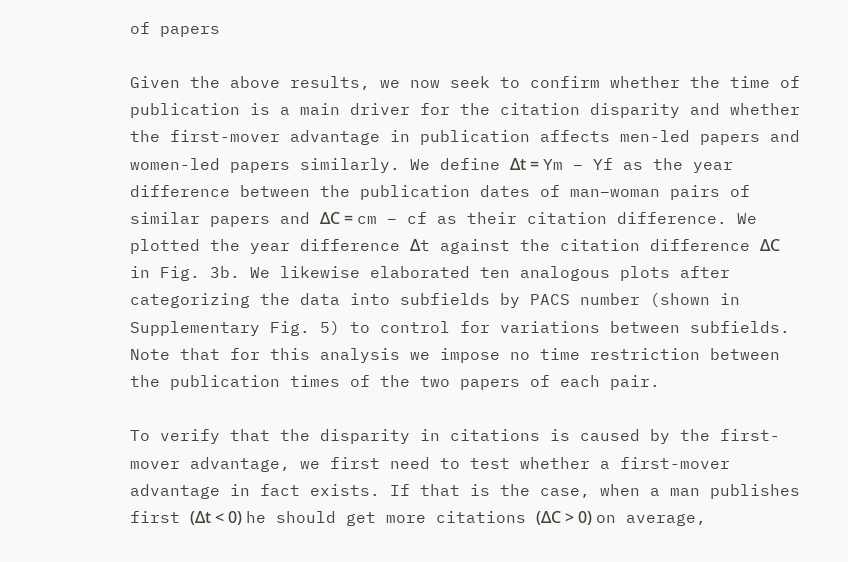of papers

Given the above results, we now seek to confirm whether the time of publication is a main driver for the citation disparity and whether the first-mover advantage in publication affects men-led papers and women-led papers similarly. We define Δt = Ym − Yf as the year difference between the publication dates of man–woman pairs of similar papers and ΔC = cm − cf as their citation difference. We plotted the year difference Δt against the citation difference ΔC in Fig. 3b. We likewise elaborated ten analogous plots after categorizing the data into subfields by PACS number (shown in Supplementary Fig. 5) to control for variations between subfields. Note that for this analysis we impose no time restriction between the publication times of the two papers of each pair.

To verify that the disparity in citations is caused by the first-mover advantage, we first need to test whether a first-mover advantage in fact exists. If that is the case, when a man publishes first (Δt < 0) he should get more citations (ΔC > 0) on average,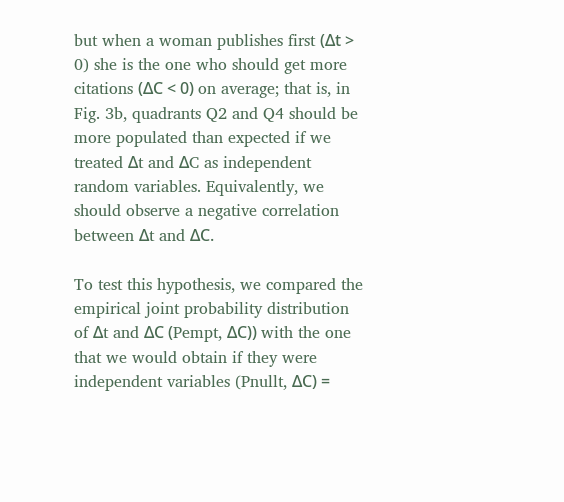but when a woman publishes first (Δt > 0) she is the one who should get more citations (ΔC < 0) on average; that is, in Fig. 3b, quadrants Q2 and Q4 should be more populated than expected if we treated Δt and ΔC as independent random variables. Equivalently, we should observe a negative correlation between Δt and ΔC.

To test this hypothesis, we compared the empirical joint probability distribution of Δt and ΔC (Pempt, ΔC)) with the one that we would obtain if they were independent variables (Pnullt, ΔC) =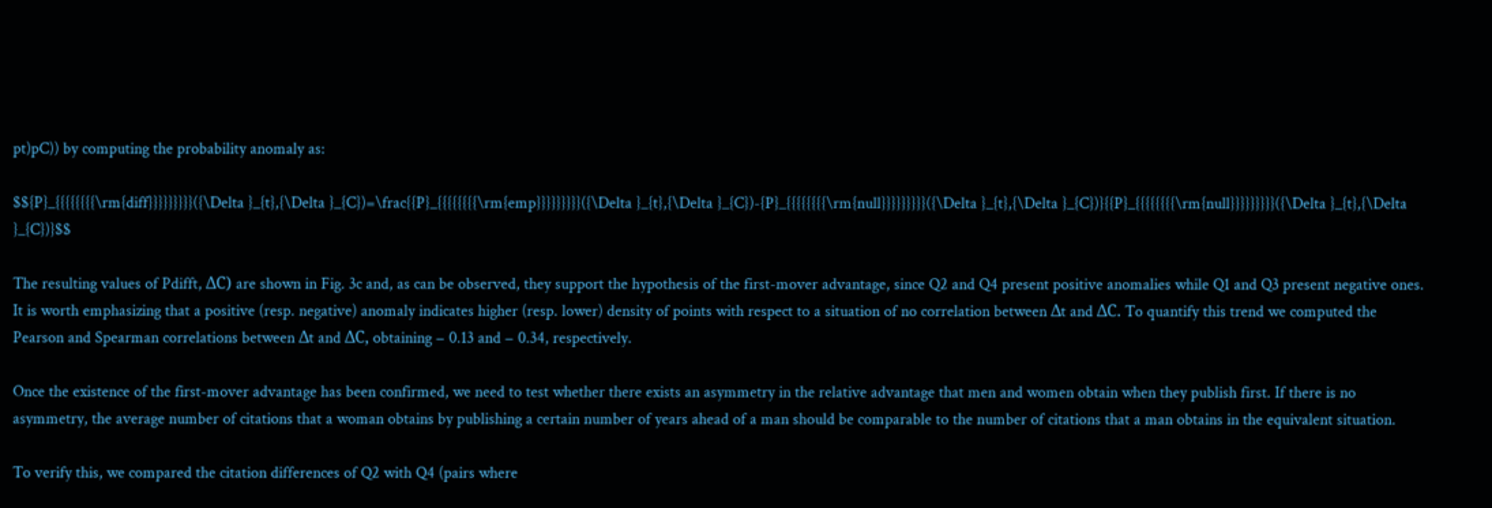pt)pC)) by computing the probability anomaly as:

$${P}_{{{{{{{{\rm{diff}}}}}}}}}({\Delta }_{t},{\Delta }_{C})=\frac{{P}_{{{{{{{{\rm{emp}}}}}}}}}({\Delta }_{t},{\Delta }_{C})-{P}_{{{{{{{{\rm{null}}}}}}}}}({\Delta }_{t},{\Delta }_{C})}{{P}_{{{{{{{{\rm{null}}}}}}}}}({\Delta }_{t},{\Delta }_{C})}$$

The resulting values of Pdifft, ΔC) are shown in Fig. 3c and, as can be observed, they support the hypothesis of the first-mover advantage, since Q2 and Q4 present positive anomalies while Q1 and Q3 present negative ones. It is worth emphasizing that a positive (resp. negative) anomaly indicates higher (resp. lower) density of points with respect to a situation of no correlation between Δt and ΔC. To quantify this trend we computed the Pearson and Spearman correlations between Δt and ΔC, obtaining − 0.13 and − 0.34, respectively.

Once the existence of the first-mover advantage has been confirmed, we need to test whether there exists an asymmetry in the relative advantage that men and women obtain when they publish first. If there is no asymmetry, the average number of citations that a woman obtains by publishing a certain number of years ahead of a man should be comparable to the number of citations that a man obtains in the equivalent situation.

To verify this, we compared the citation differences of Q2 with Q4 (pairs where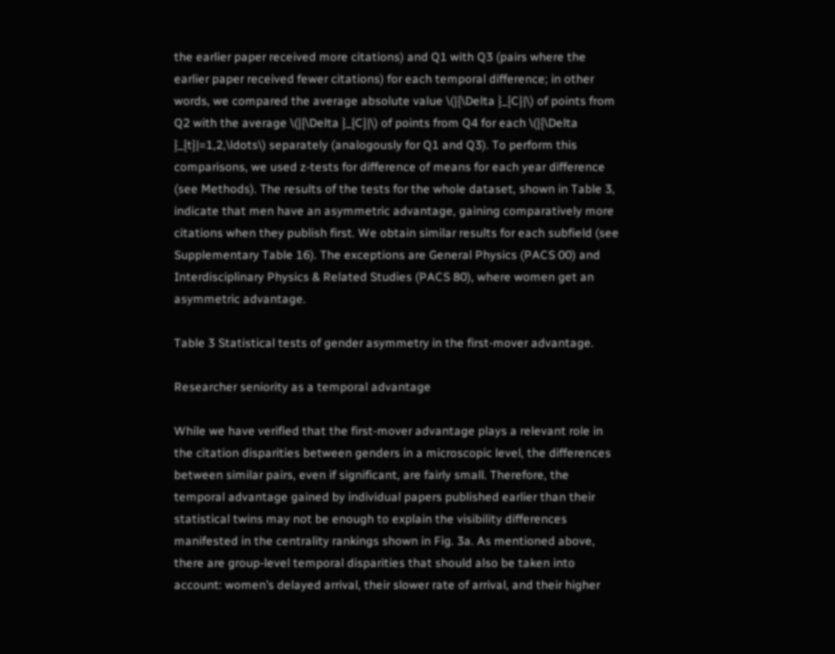the earlier paper received more citations) and Q1 with Q3 (pairs where the earlier paper received fewer citations) for each temporal difference; in other words, we compared the average absolute value \(|{\Delta }_{C}|\) of points from Q2 with the average \(|{\Delta }_{C}|\) of points from Q4 for each \(|{\Delta }_{t}|=1,2,\ldots\) separately (analogously for Q1 and Q3). To perform this comparisons, we used z-tests for difference of means for each year difference (see Methods). The results of the tests for the whole dataset, shown in Table 3, indicate that men have an asymmetric advantage, gaining comparatively more citations when they publish first. We obtain similar results for each subfield (see Supplementary Table 16). The exceptions are General Physics (PACS 00) and Interdisciplinary Physics & Related Studies (PACS 80), where women get an asymmetric advantage.

Table 3 Statistical tests of gender asymmetry in the first-mover advantage.

Researcher seniority as a temporal advantage

While we have verified that the first-mover advantage plays a relevant role in the citation disparities between genders in a microscopic level, the differences between similar pairs, even if significant, are fairly small. Therefore, the temporal advantage gained by individual papers published earlier than their statistical twins may not be enough to explain the visibility differences manifested in the centrality rankings shown in Fig. 3a. As mentioned above, there are group-level temporal disparities that should also be taken into account: women’s delayed arrival, their slower rate of arrival, and their higher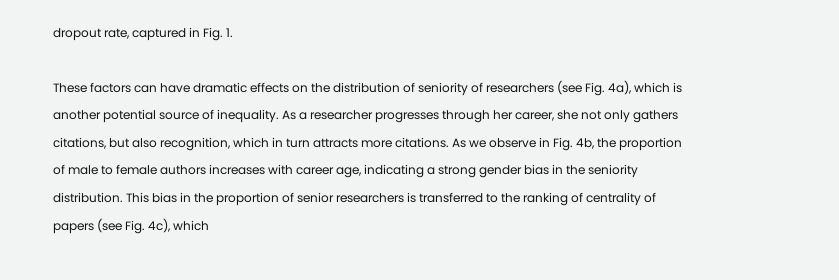dropout rate, captured in Fig. 1.

These factors can have dramatic effects on the distribution of seniority of researchers (see Fig. 4a), which is another potential source of inequality. As a researcher progresses through her career, she not only gathers citations, but also recognition, which in turn attracts more citations. As we observe in Fig. 4b, the proportion of male to female authors increases with career age, indicating a strong gender bias in the seniority distribution. This bias in the proportion of senior researchers is transferred to the ranking of centrality of papers (see Fig. 4c), which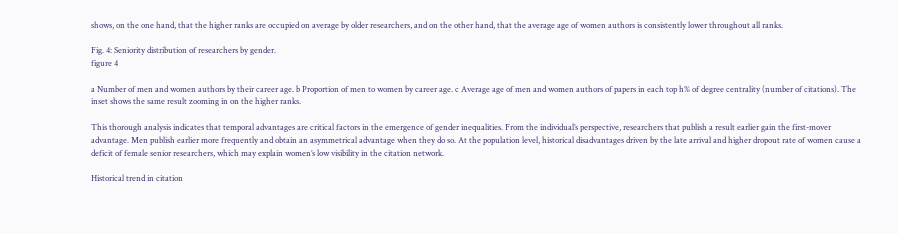shows, on the one hand, that the higher ranks are occupied on average by older researchers, and on the other hand, that the average age of women authors is consistently lower throughout all ranks.

Fig. 4: Seniority distribution of researchers by gender.
figure 4

a Number of men and women authors by their career age. b Proportion of men to women by career age. c Average age of men and women authors of papers in each top h% of degree centrality (number of citations). The inset shows the same result zooming in on the higher ranks.

This thorough analysis indicates that temporal advantages are critical factors in the emergence of gender inequalities. From the individual’s perspective, researchers that publish a result earlier gain the first-mover advantage. Men publish earlier more frequently and obtain an asymmetrical advantage when they do so. At the population level, historical disadvantages driven by the late arrival and higher dropout rate of women cause a deficit of female senior researchers, which may explain women’s low visibility in the citation network.

Historical trend in citation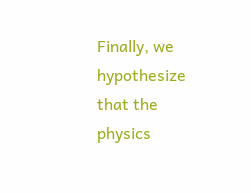Finally, we hypothesize that the physics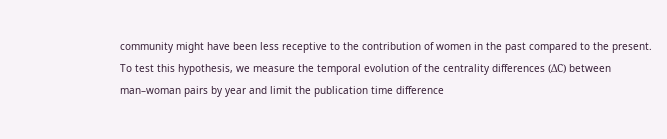community might have been less receptive to the contribution of women in the past compared to the present. To test this hypothesis, we measure the temporal evolution of the centrality differences (ΔC) between man–woman pairs by year and limit the publication time difference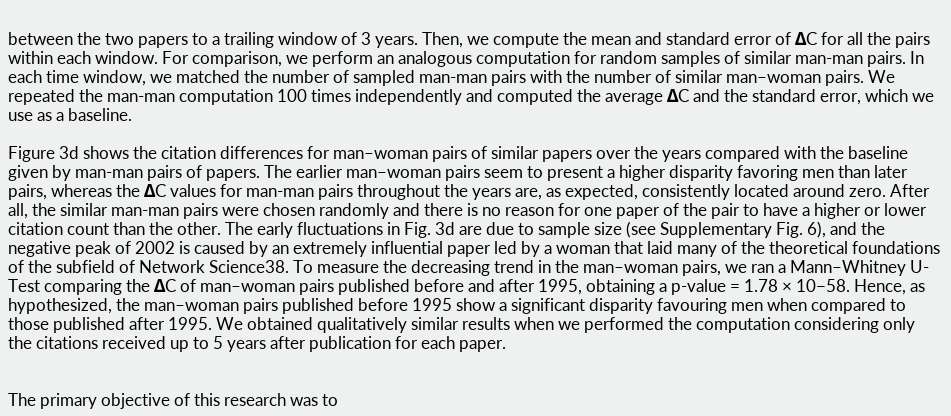between the two papers to a trailing window of 3 years. Then, we compute the mean and standard error of ΔC for all the pairs within each window. For comparison, we perform an analogous computation for random samples of similar man-man pairs. In each time window, we matched the number of sampled man-man pairs with the number of similar man–woman pairs. We repeated the man-man computation 100 times independently and computed the average ΔC and the standard error, which we use as a baseline.

Figure 3d shows the citation differences for man–woman pairs of similar papers over the years compared with the baseline given by man-man pairs of papers. The earlier man–woman pairs seem to present a higher disparity favoring men than later pairs, whereas the ΔC values for man-man pairs throughout the years are, as expected, consistently located around zero. After all, the similar man-man pairs were chosen randomly and there is no reason for one paper of the pair to have a higher or lower citation count than the other. The early fluctuations in Fig. 3d are due to sample size (see Supplementary Fig. 6), and the negative peak of 2002 is caused by an extremely influential paper led by a woman that laid many of the theoretical foundations of the subfield of Network Science38. To measure the decreasing trend in the man–woman pairs, we ran a Mann–Whitney U-Test comparing the ΔC of man–woman pairs published before and after 1995, obtaining a p-value = 1.78 × 10−58. Hence, as hypothesized, the man–woman pairs published before 1995 show a significant disparity favouring men when compared to those published after 1995. We obtained qualitatively similar results when we performed the computation considering only the citations received up to 5 years after publication for each paper.


The primary objective of this research was to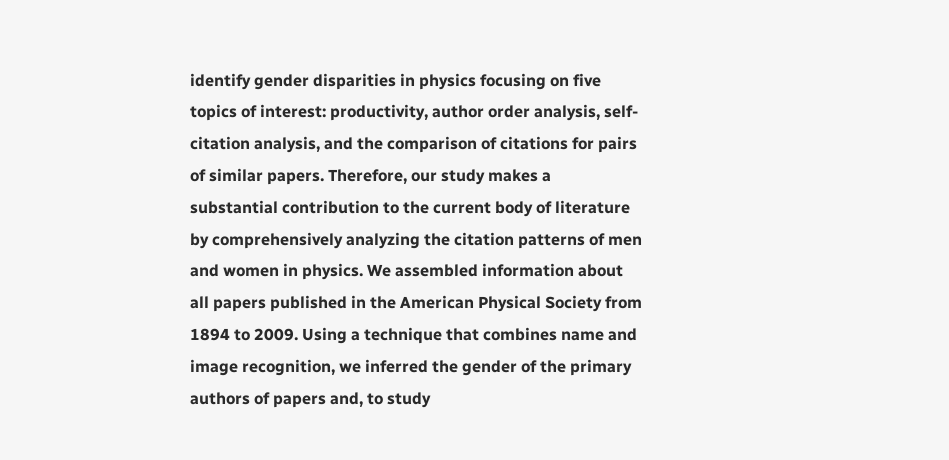identify gender disparities in physics focusing on five topics of interest: productivity, author order analysis, self-citation analysis, and the comparison of citations for pairs of similar papers. Therefore, our study makes a substantial contribution to the current body of literature by comprehensively analyzing the citation patterns of men and women in physics. We assembled information about all papers published in the American Physical Society from 1894 to 2009. Using a technique that combines name and image recognition, we inferred the gender of the primary authors of papers and, to study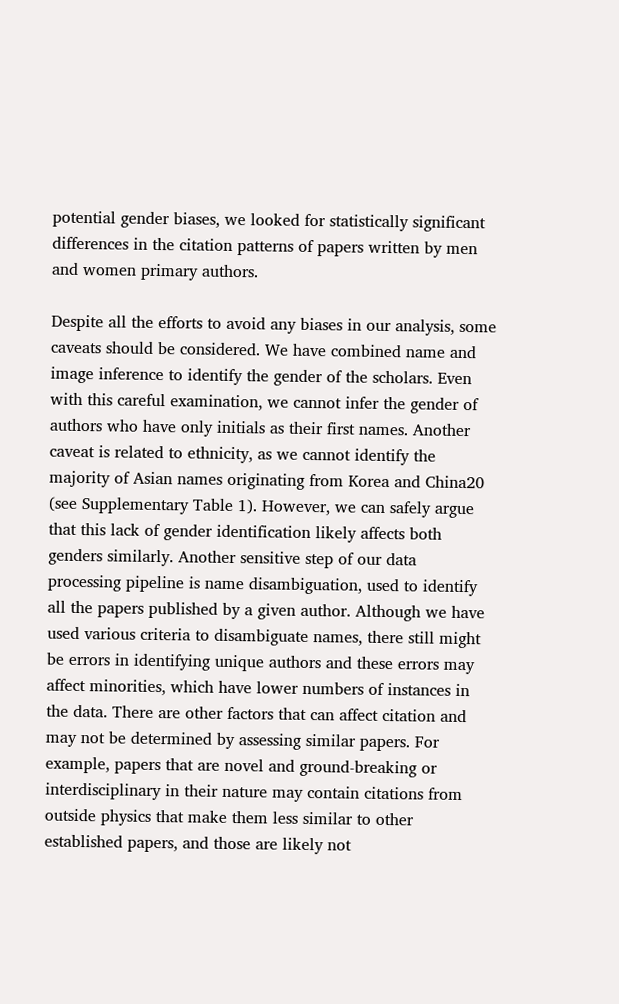potential gender biases, we looked for statistically significant differences in the citation patterns of papers written by men and women primary authors.

Despite all the efforts to avoid any biases in our analysis, some caveats should be considered. We have combined name and image inference to identify the gender of the scholars. Even with this careful examination, we cannot infer the gender of authors who have only initials as their first names. Another caveat is related to ethnicity, as we cannot identify the majority of Asian names originating from Korea and China20 (see Supplementary Table 1). However, we can safely argue that this lack of gender identification likely affects both genders similarly. Another sensitive step of our data processing pipeline is name disambiguation, used to identify all the papers published by a given author. Although we have used various criteria to disambiguate names, there still might be errors in identifying unique authors and these errors may affect minorities, which have lower numbers of instances in the data. There are other factors that can affect citation and may not be determined by assessing similar papers. For example, papers that are novel and ground-breaking or interdisciplinary in their nature may contain citations from outside physics that make them less similar to other established papers, and those are likely not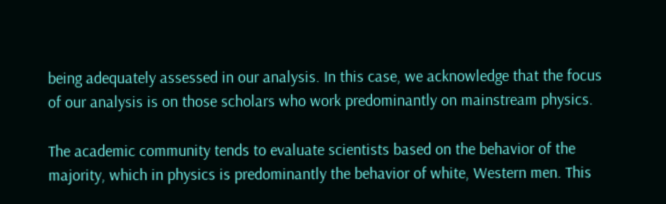being adequately assessed in our analysis. In this case, we acknowledge that the focus of our analysis is on those scholars who work predominantly on mainstream physics.

The academic community tends to evaluate scientists based on the behavior of the majority, which in physics is predominantly the behavior of white, Western men. This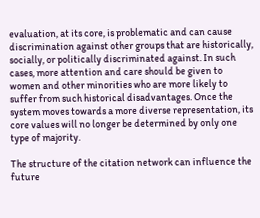evaluation, at its core, is problematic and can cause discrimination against other groups that are historically, socially, or politically discriminated against. In such cases, more attention and care should be given to women and other minorities who are more likely to suffer from such historical disadvantages. Once the system moves towards a more diverse representation, its core values will no longer be determined by only one type of majority.

The structure of the citation network can influence the future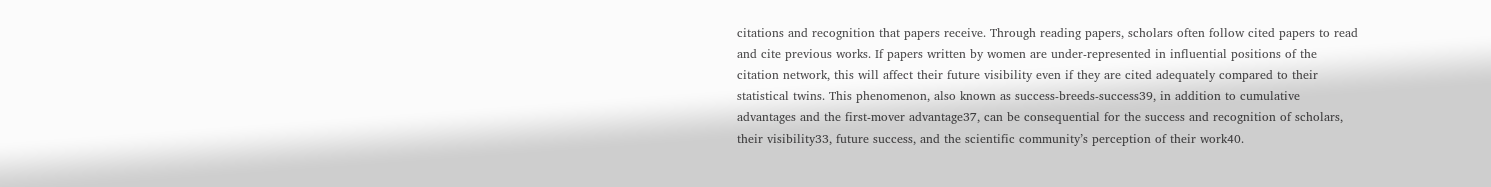citations and recognition that papers receive. Through reading papers, scholars often follow cited papers to read and cite previous works. If papers written by women are under-represented in influential positions of the citation network, this will affect their future visibility even if they are cited adequately compared to their statistical twins. This phenomenon, also known as success-breeds-success39, in addition to cumulative advantages and the first-mover advantage37, can be consequential for the success and recognition of scholars, their visibility33, future success, and the scientific community’s perception of their work40.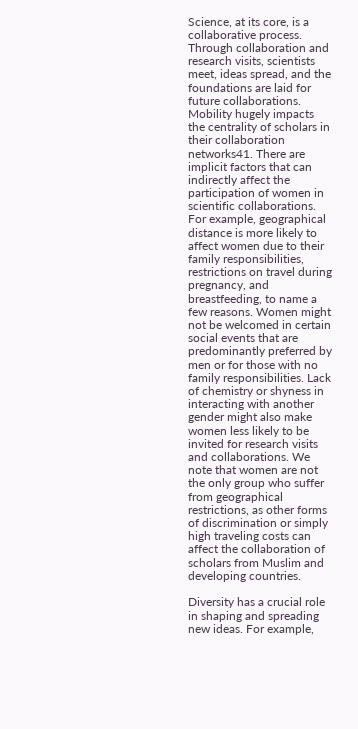Science, at its core, is a collaborative process. Through collaboration and research visits, scientists meet, ideas spread, and the foundations are laid for future collaborations. Mobility hugely impacts the centrality of scholars in their collaboration networks41. There are implicit factors that can indirectly affect the participation of women in scientific collaborations. For example, geographical distance is more likely to affect women due to their family responsibilities, restrictions on travel during pregnancy, and breastfeeding, to name a few reasons. Women might not be welcomed in certain social events that are predominantly preferred by men or for those with no family responsibilities. Lack of chemistry or shyness in interacting with another gender might also make women less likely to be invited for research visits and collaborations. We note that women are not the only group who suffer from geographical restrictions, as other forms of discrimination or simply high traveling costs can affect the collaboration of scholars from Muslim and developing countries.

Diversity has a crucial role in shaping and spreading new ideas. For example,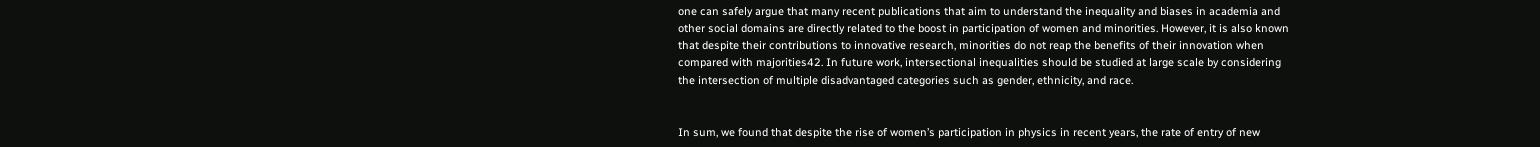one can safely argue that many recent publications that aim to understand the inequality and biases in academia and other social domains are directly related to the boost in participation of women and minorities. However, it is also known that despite their contributions to innovative research, minorities do not reap the benefits of their innovation when compared with majorities42. In future work, intersectional inequalities should be studied at large scale by considering the intersection of multiple disadvantaged categories such as gender, ethnicity, and race.


In sum, we found that despite the rise of women’s participation in physics in recent years, the rate of entry of new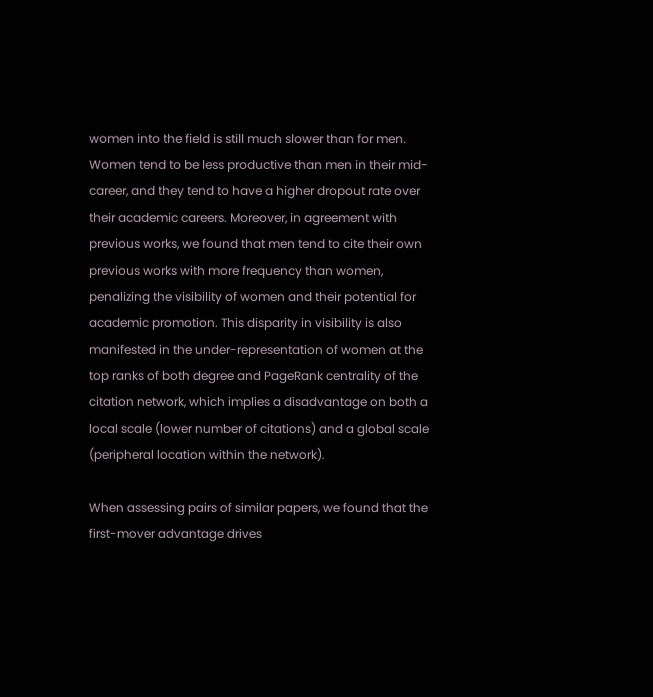women into the field is still much slower than for men. Women tend to be less productive than men in their mid-career, and they tend to have a higher dropout rate over their academic careers. Moreover, in agreement with previous works, we found that men tend to cite their own previous works with more frequency than women, penalizing the visibility of women and their potential for academic promotion. This disparity in visibility is also manifested in the under-representation of women at the top ranks of both degree and PageRank centrality of the citation network, which implies a disadvantage on both a local scale (lower number of citations) and a global scale (peripheral location within the network).

When assessing pairs of similar papers, we found that the first-mover advantage drives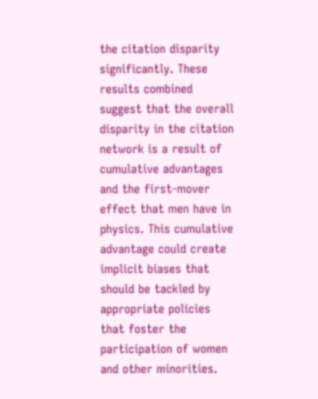the citation disparity significantly. These results combined suggest that the overall disparity in the citation network is a result of cumulative advantages and the first-mover effect that men have in physics. This cumulative advantage could create implicit biases that should be tackled by appropriate policies that foster the participation of women and other minorities.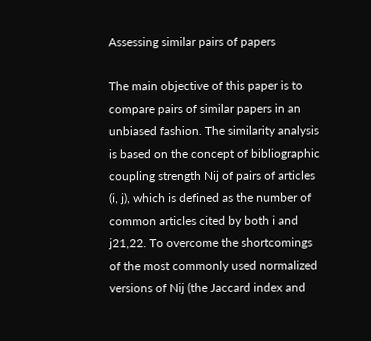Assessing similar pairs of papers

The main objective of this paper is to compare pairs of similar papers in an unbiased fashion. The similarity analysis is based on the concept of bibliographic coupling strength Nij of pairs of articles (i, j), which is defined as the number of common articles cited by both i and j21,22. To overcome the shortcomings of the most commonly used normalized versions of Nij (the Jaccard index and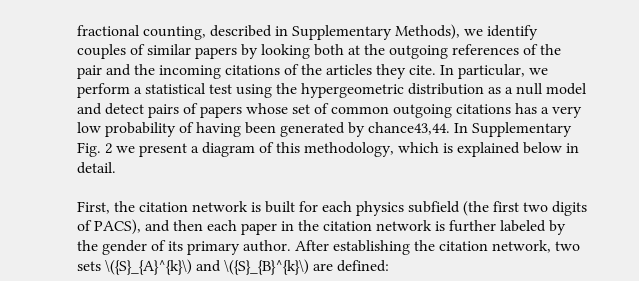fractional counting, described in Supplementary Methods), we identify couples of similar papers by looking both at the outgoing references of the pair and the incoming citations of the articles they cite. In particular, we perform a statistical test using the hypergeometric distribution as a null model and detect pairs of papers whose set of common outgoing citations has a very low probability of having been generated by chance43,44. In Supplementary Fig. 2 we present a diagram of this methodology, which is explained below in detail.

First, the citation network is built for each physics subfield (the first two digits of PACS), and then each paper in the citation network is further labeled by the gender of its primary author. After establishing the citation network, two sets \({S}_{A}^{k}\) and \({S}_{B}^{k}\) are defined: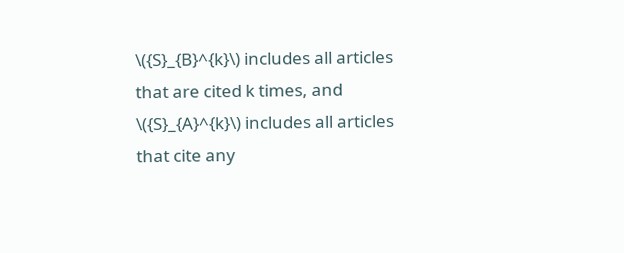\({S}_{B}^{k}\) includes all articles that are cited k times, and \({S}_{A}^{k}\) includes all articles that cite any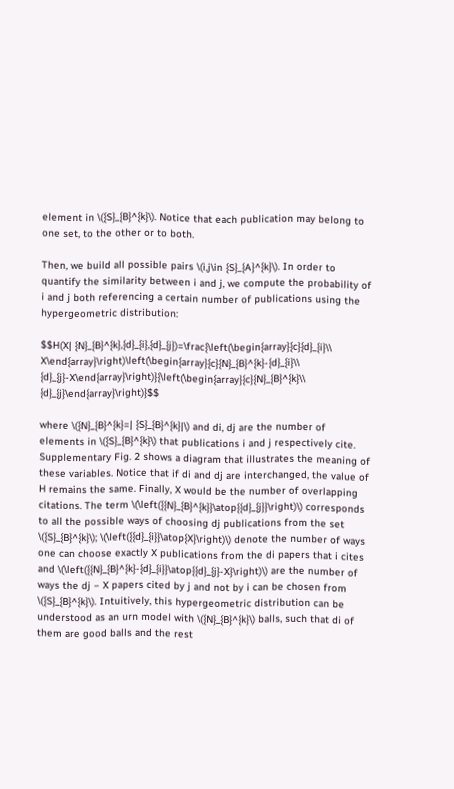element in \({S}_{B}^{k}\). Notice that each publication may belong to one set, to the other or to both.

Then, we build all possible pairs \(i,j\in {S}_{A}^{k}\). In order to quantify the similarity between i and j, we compute the probability of i and j both referencing a certain number of publications using the hypergeometric distribution:

$$H(X| {N}_{B}^{k},{d}_{i},{d}_{j})=\frac{\left(\begin{array}{c}{d}_{i}\\ X\end{array}\right)\left(\begin{array}{c}{N}_{B}^{k}-{d}_{i}\\ {d}_{j}-X\end{array}\right)}{\left(\begin{array}{c}{N}_{B}^{k}\\ {d}_{j}\end{array}\right)}$$

where \({N}_{B}^{k}=| {S}_{B}^{k}|\) and di, dj are the number of elements in \({S}_{B}^{k}\) that publications i and j respectively cite. Supplementary Fig. 2 shows a diagram that illustrates the meaning of these variables. Notice that if di and dj are interchanged, the value of H remains the same. Finally, X would be the number of overlapping citations. The term \(\left({{N}_{B}^{k}}\atop{{d}_{j}}\right)\) corresponds to all the possible ways of choosing dj publications from the set \({S}_{B}^{k}\); \(\left({{d}_{i}}\atop{X}\right)\) denote the number of ways one can choose exactly X publications from the di papers that i cites and \(\left({{N}_{B}^{k}-{d}_{i}}\atop{{d}_{j}-X}\right)\) are the number of ways the dj − X papers cited by j and not by i can be chosen from \({S}_{B}^{k}\). Intuitively, this hypergeometric distribution can be understood as an urn model with \({N}_{B}^{k}\) balls, such that di of them are good balls and the rest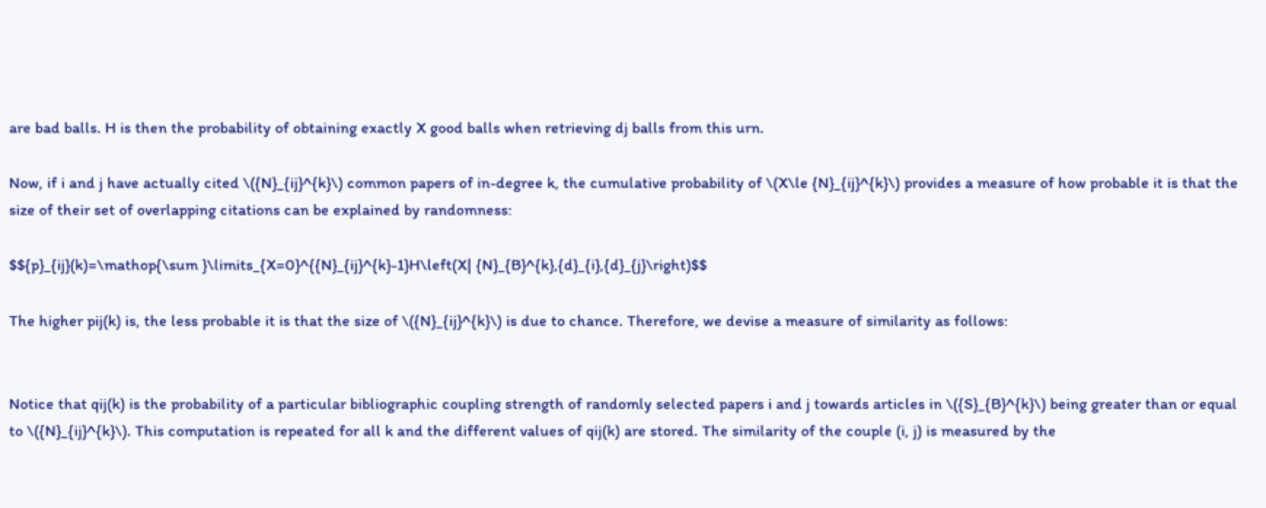are bad balls. H is then the probability of obtaining exactly X good balls when retrieving dj balls from this urn.

Now, if i and j have actually cited \({N}_{ij}^{k}\) common papers of in-degree k, the cumulative probability of \(X\le {N}_{ij}^{k}\) provides a measure of how probable it is that the size of their set of overlapping citations can be explained by randomness:

$${p}_{ij}(k)=\mathop{\sum }\limits_{X=0}^{{N}_{ij}^{k}-1}H\left(X| {N}_{B}^{k},{d}_{i},{d}_{j}\right)$$

The higher pij(k) is, the less probable it is that the size of \({N}_{ij}^{k}\) is due to chance. Therefore, we devise a measure of similarity as follows:


Notice that qij(k) is the probability of a particular bibliographic coupling strength of randomly selected papers i and j towards articles in \({S}_{B}^{k}\) being greater than or equal to \({N}_{ij}^{k}\). This computation is repeated for all k and the different values of qij(k) are stored. The similarity of the couple (i, j) is measured by the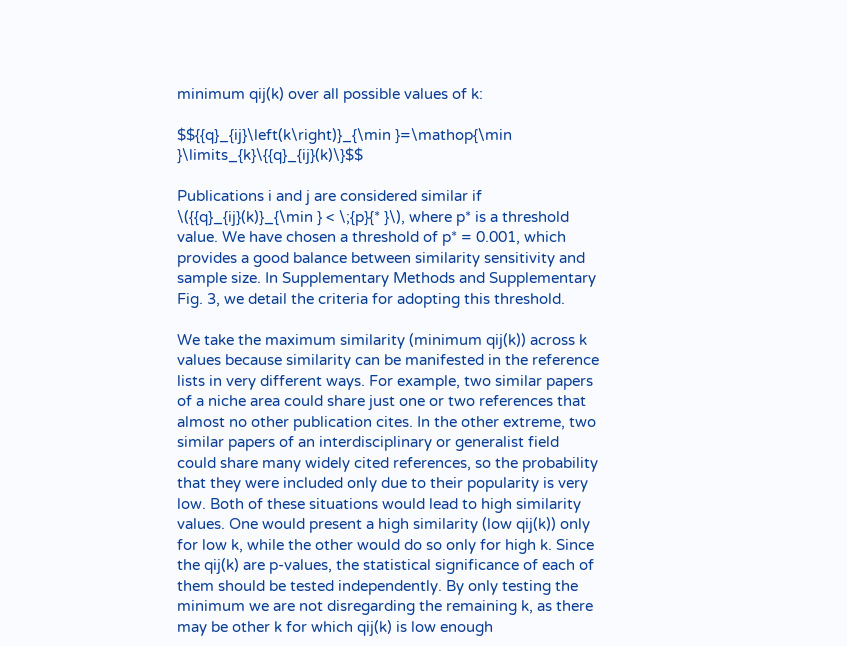minimum qij(k) over all possible values of k:

$${{q}_{ij}\left(k\right)}_{\min }=\mathop{\min }\limits_{k}\{{q}_{ij}(k)\}$$

Publications i and j are considered similar if \({{q}_{ij}(k)}_{\min } < \;{p}{* }\), where p* is a threshold value. We have chosen a threshold of p* = 0.001, which provides a good balance between similarity sensitivity and sample size. In Supplementary Methods and Supplementary Fig. 3, we detail the criteria for adopting this threshold.

We take the maximum similarity (minimum qij(k)) across k values because similarity can be manifested in the reference lists in very different ways. For example, two similar papers of a niche area could share just one or two references that almost no other publication cites. In the other extreme, two similar papers of an interdisciplinary or generalist field could share many widely cited references, so the probability that they were included only due to their popularity is very low. Both of these situations would lead to high similarity values. One would present a high similarity (low qij(k)) only for low k, while the other would do so only for high k. Since the qij(k) are p-values, the statistical significance of each of them should be tested independently. By only testing the minimum we are not disregarding the remaining k, as there may be other k for which qij(k) is low enough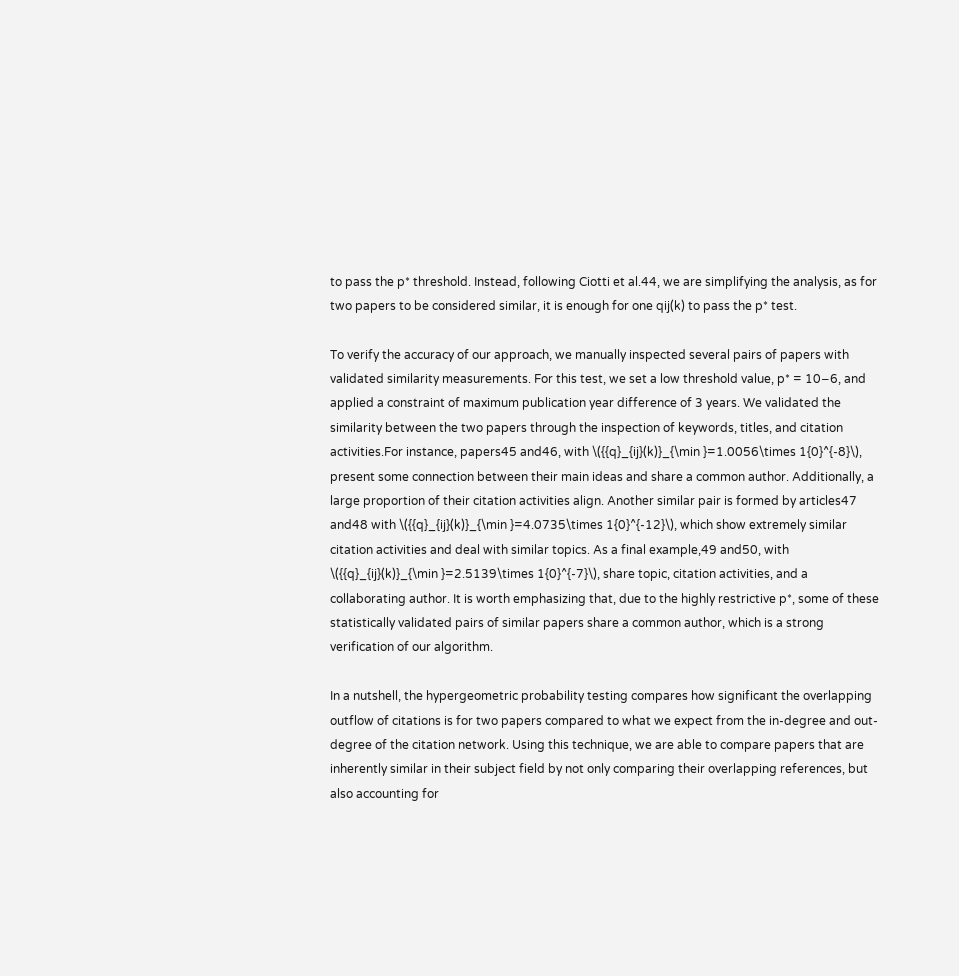to pass the p* threshold. Instead, following Ciotti et al.44, we are simplifying the analysis, as for two papers to be considered similar, it is enough for one qij(k) to pass the p* test.

To verify the accuracy of our approach, we manually inspected several pairs of papers with validated similarity measurements. For this test, we set a low threshold value, p* = 10−6, and applied a constraint of maximum publication year difference of 3 years. We validated the similarity between the two papers through the inspection of keywords, titles, and citation activities.For instance, papers45 and46, with \({{q}_{ij}(k)}_{\min }=1.0056\times 1{0}^{-8}\), present some connection between their main ideas and share a common author. Additionally, a large proportion of their citation activities align. Another similar pair is formed by articles47 and48 with \({{q}_{ij}(k)}_{\min }=4.0735\times 1{0}^{-12}\), which show extremely similar citation activities and deal with similar topics. As a final example,49 and50, with \({{q}_{ij}(k)}_{\min }=2.5139\times 1{0}^{-7}\), share topic, citation activities, and a collaborating author. It is worth emphasizing that, due to the highly restrictive p*, some of these statistically validated pairs of similar papers share a common author, which is a strong verification of our algorithm.

In a nutshell, the hypergeometric probability testing compares how significant the overlapping outflow of citations is for two papers compared to what we expect from the in-degree and out-degree of the citation network. Using this technique, we are able to compare papers that are inherently similar in their subject field by not only comparing their overlapping references, but also accounting for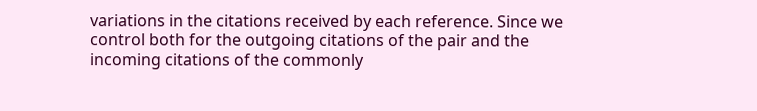variations in the citations received by each reference. Since we control both for the outgoing citations of the pair and the incoming citations of the commonly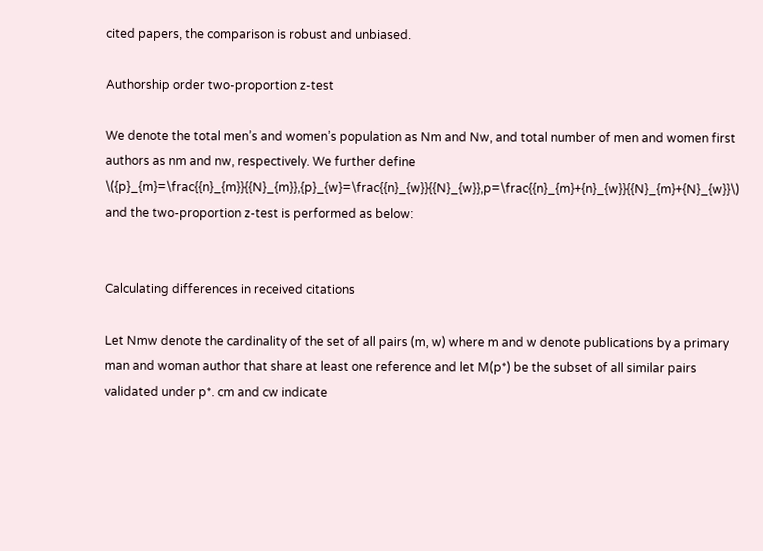cited papers, the comparison is robust and unbiased.

Authorship order two-proportion z-test

We denote the total men’s and women’s population as Nm and Nw, and total number of men and women first authors as nm and nw, respectively. We further define \({p}_{m}=\frac{{n}_{m}}{{N}_{m}},{p}_{w}=\frac{{n}_{w}}{{N}_{w}},p=\frac{{n}_{m}+{n}_{w}}{{N}_{m}+{N}_{w}}\) and the two-proportion z-test is performed as below:


Calculating differences in received citations

Let Nmw denote the cardinality of the set of all pairs (m, w) where m and w denote publications by a primary man and woman author that share at least one reference and let M(p*) be the subset of all similar pairs validated under p*. cm and cw indicate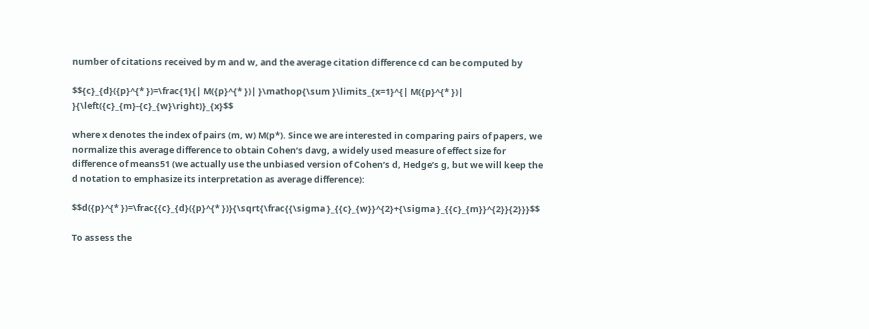number of citations received by m and w, and the average citation difference cd can be computed by

$${c}_{d}({p}^{* })=\frac{1}{| M({p}^{* })| }\mathop{\sum }\limits_{x=1}^{| M({p}^{* })| }{\left({c}_{m}-{c}_{w}\right)}_{x}$$

where x denotes the index of pairs (m, w) M(p*). Since we are interested in comparing pairs of papers, we normalize this average difference to obtain Cohen’s davg, a widely used measure of effect size for difference of means51 (we actually use the unbiased version of Cohen’s d, Hedge’s g, but we will keep the d notation to emphasize its interpretation as average difference):

$$d({p}^{* })=\frac{{c}_{d}({p}^{* })}{\sqrt{\frac{{\sigma }_{{c}_{w}}^{2}+{\sigma }_{{c}_{m}}^{2}}{2}}}$$

To assess the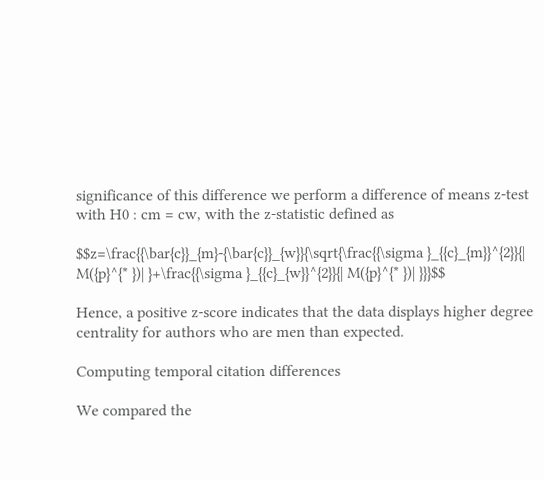significance of this difference we perform a difference of means z-test with H0 : cm = cw, with the z-statistic defined as

$$z=\frac{{\bar{c}}_{m}-{\bar{c}}_{w}}{\sqrt{\frac{{\sigma }_{{c}_{m}}^{2}}{| M({p}^{* })| }+\frac{{\sigma }_{{c}_{w}}^{2}}{| M({p}^{* })| }}}$$

Hence, a positive z-score indicates that the data displays higher degree centrality for authors who are men than expected.

Computing temporal citation differences

We compared the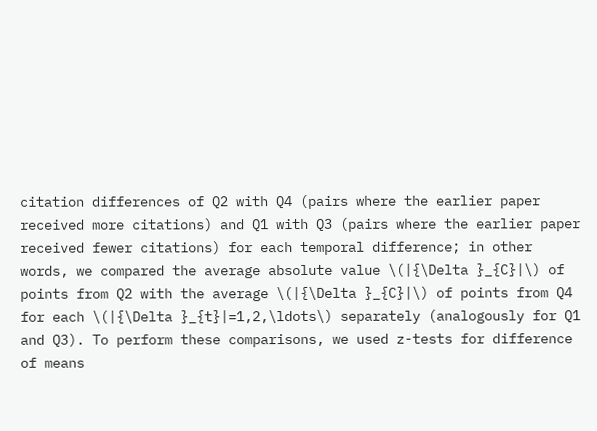citation differences of Q2 with Q4 (pairs where the earlier paper received more citations) and Q1 with Q3 (pairs where the earlier paper received fewer citations) for each temporal difference; in other words, we compared the average absolute value \(|{\Delta }_{C}|\) of points from Q2 with the average \(|{\Delta }_{C}|\) of points from Q4 for each \(|{\Delta }_{t}|=1,2,\ldots\) separately (analogously for Q1 and Q3). To perform these comparisons, we used z-tests for difference of means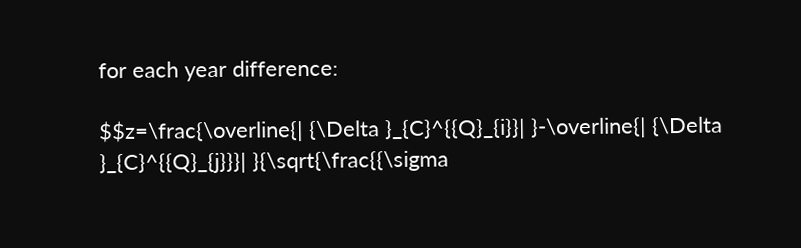for each year difference:

$$z=\frac{\overline{| {\Delta }_{C}^{{Q}_{i}}| }-\overline{| {\Delta }_{C}^{{Q}_{j}}}| }{\sqrt{\frac{{\sigma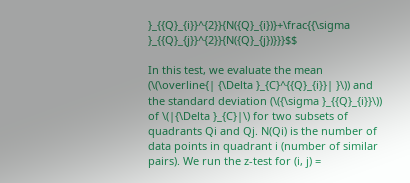}_{{Q}_{i}}^{2}}{N({Q}_{i})}+\frac{{\sigma }_{{Q}_{j}}^{2}}{N({Q}_{j})}}}$$

In this test, we evaluate the mean (\(\overline{| {\Delta }_{C}^{{Q}_{i}}| }\)) and the standard deviation (\({\sigma }_{{Q}_{i}}\)) of \(|{\Delta }_{C}|\) for two subsets of quadrants Qi and Qj. N(Qi) is the number of data points in quadrant i (number of similar pairs). We run the z-test for (i, j) =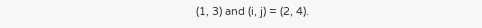(1, 3) and (i, j) = (2, 4).